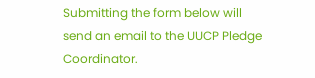Submitting the form below will send an email to the UUCP Pledge Coordinator.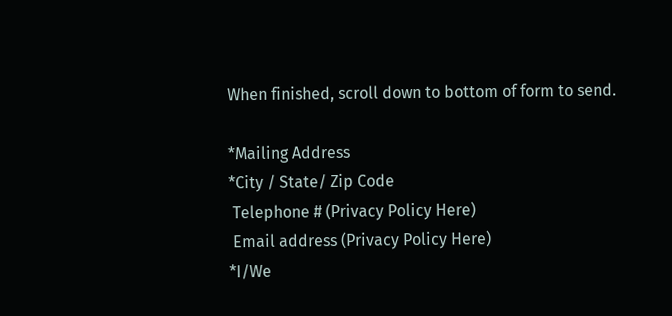When finished, scroll down to bottom of form to send.

*Mailing Address
*City / State/ Zip Code
 Telephone # (Privacy Policy Here)
 Email address (Privacy Policy Here)
*I/We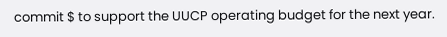commit $ to support the UUCP operating budget for the next year.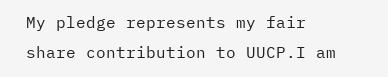My pledge represents my fair share contribution to UUCP.I am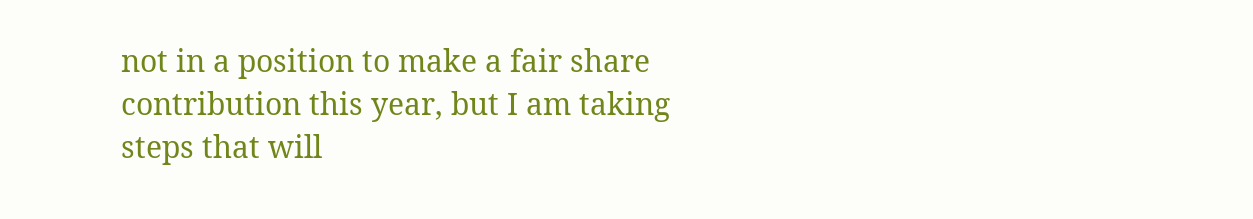not in a position to make a fair share contribution this year, but I am taking steps that will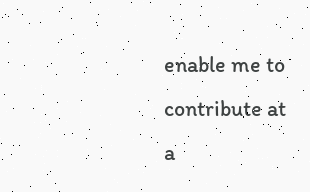enable me to contribute at a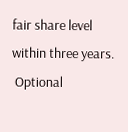fair share level within three years.
 Optional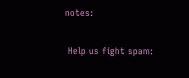notes:

 Help us fight spam: